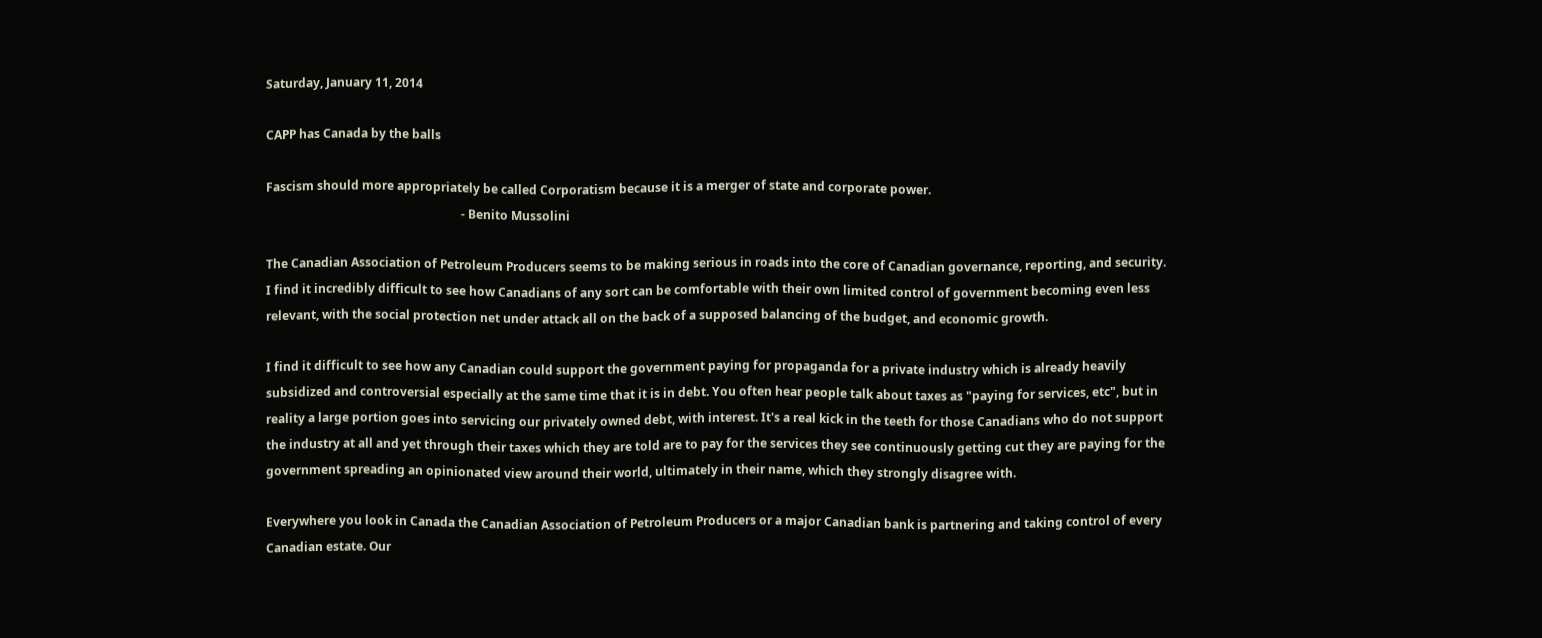Saturday, January 11, 2014

CAPP has Canada by the balls

Fascism should more appropriately be called Corporatism because it is a merger of state and corporate power.
                                                                 - Benito Mussolini

The Canadian Association of Petroleum Producers seems to be making serious in roads into the core of Canadian governance, reporting, and security. I find it incredibly difficult to see how Canadians of any sort can be comfortable with their own limited control of government becoming even less relevant, with the social protection net under attack all on the back of a supposed balancing of the budget, and economic growth.

I find it difficult to see how any Canadian could support the government paying for propaganda for a private industry which is already heavily subsidized and controversial especially at the same time that it is in debt. You often hear people talk about taxes as "paying for services, etc", but in reality a large portion goes into servicing our privately owned debt, with interest. It's a real kick in the teeth for those Canadians who do not support the industry at all and yet through their taxes which they are told are to pay for the services they see continuously getting cut they are paying for the government spreading an opinionated view around their world, ultimately in their name, which they strongly disagree with.

Everywhere you look in Canada the Canadian Association of Petroleum Producers or a major Canadian bank is partnering and taking control of every Canadian estate. Our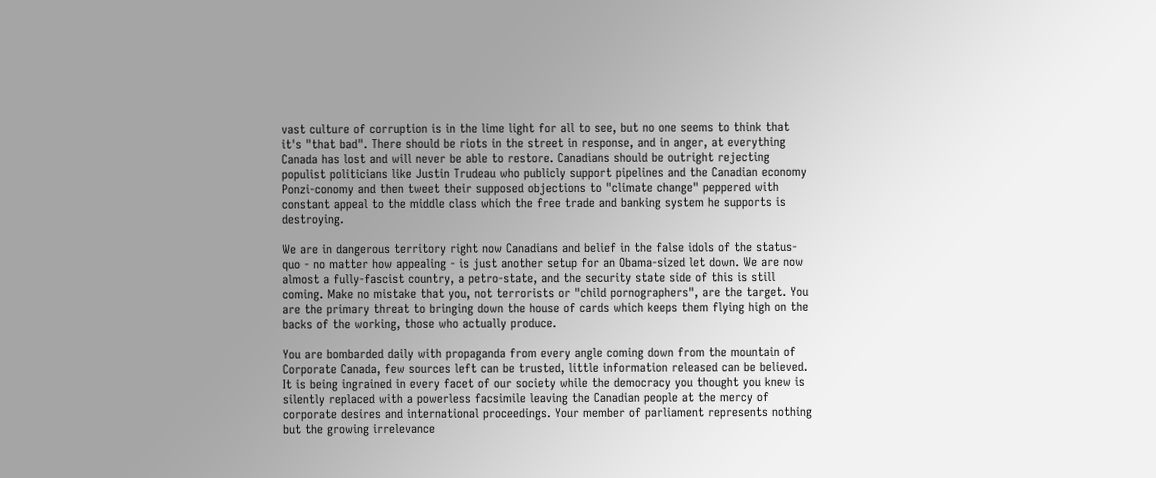vast culture of corruption is in the lime light for all to see, but no one seems to think that it's "that bad". There should be riots in the street in response, and in anger, at everything Canada has lost and will never be able to restore. Canadians should be outright rejecting populist politicians like Justin Trudeau who publicly support pipelines and the Canadian economy Ponzi-conomy and then tweet their supposed objections to "climate change" peppered with constant appeal to the middle class which the free trade and banking system he supports is destroying.

We are in dangerous territory right now Canadians and belief in the false idols of the status-quo - no matter how appealing - is just another setup for an Obama-sized let down. We are now almost a fully-fascist country, a petro-state, and the security state side of this is still coming. Make no mistake that you, not terrorists or "child pornographers", are the target. You are the primary threat to bringing down the house of cards which keeps them flying high on the backs of the working, those who actually produce.

You are bombarded daily with propaganda from every angle coming down from the mountain of Corporate Canada, few sources left can be trusted, little information released can be believed. It is being ingrained in every facet of our society while the democracy you thought you knew is silently replaced with a powerless facsimile leaving the Canadian people at the mercy of corporate desires and international proceedings. Your member of parliament represents nothing but the growing irrelevance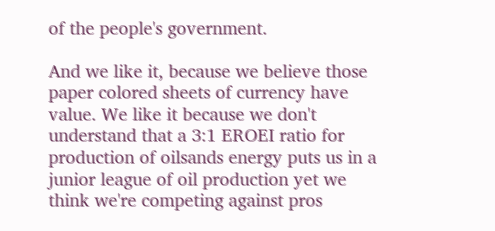of the people's government.

And we like it, because we believe those paper colored sheets of currency have value. We like it because we don't understand that a 3:1 EROEI ratio for production of oilsands energy puts us in a junior league of oil production yet we think we're competing against pros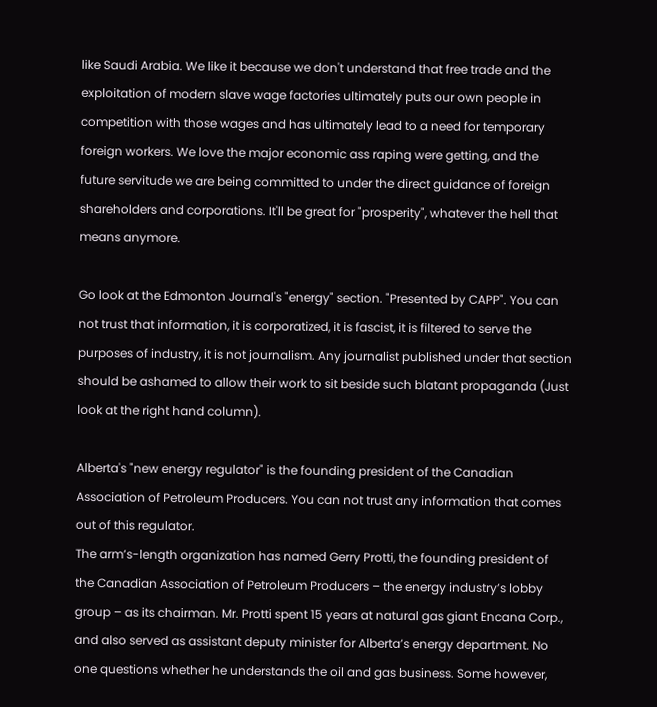like Saudi Arabia. We like it because we don't understand that free trade and the exploitation of modern slave wage factories ultimately puts our own people in competition with those wages and has ultimately lead to a need for temporary foreign workers. We love the major economic ass raping were getting, and the future servitude we are being committed to under the direct guidance of foreign shareholders and corporations. It'll be great for "prosperity", whatever the hell that means anymore.

Go look at the Edmonton Journal's "energy" section. "Presented by CAPP". You can not trust that information, it is corporatized, it is fascist, it is filtered to serve the purposes of industry, it is not journalism. Any journalist published under that section should be ashamed to allow their work to sit beside such blatant propaganda (Just look at the right hand column).

Alberta's "new energy regulator" is the founding president of the Canadian Association of Petroleum Producers. You can not trust any information that comes out of this regulator.
The arm’s-length organization has named Gerry Protti, the founding president of the Canadian Association of Petroleum Producers – the energy industry’s lobby group – as its chairman. Mr. Protti spent 15 years at natural gas giant Encana Corp., and also served as assistant deputy minister for Alberta’s energy department. No one questions whether he understands the oil and gas business. Some however,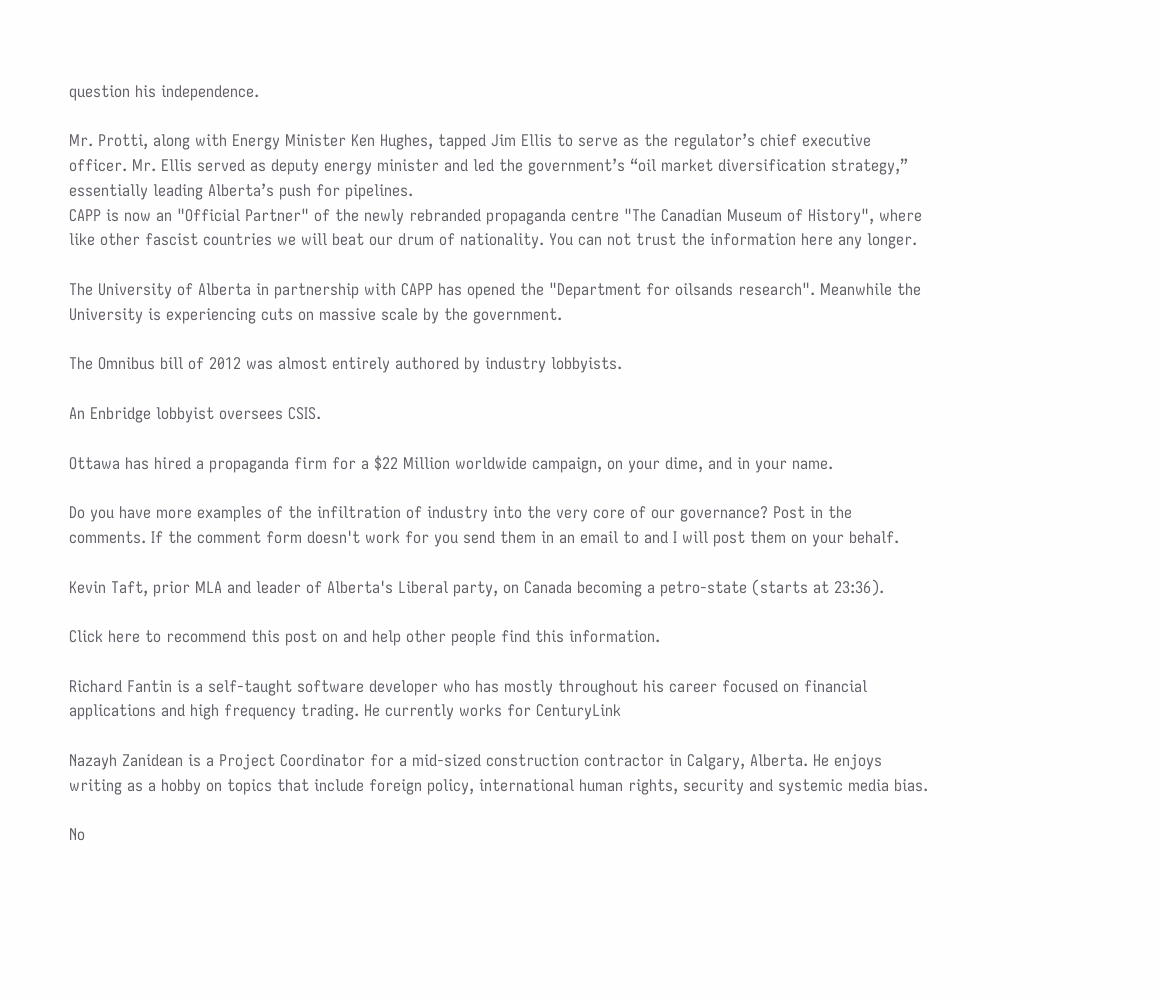question his independence.

Mr. Protti, along with Energy Minister Ken Hughes, tapped Jim Ellis to serve as the regulator’s chief executive officer. Mr. Ellis served as deputy energy minister and led the government’s “oil market diversification strategy,” essentially leading Alberta’s push for pipelines.
CAPP is now an "Official Partner" of the newly rebranded propaganda centre "The Canadian Museum of History", where like other fascist countries we will beat our drum of nationality. You can not trust the information here any longer.

The University of Alberta in partnership with CAPP has opened the "Department for oilsands research". Meanwhile the University is experiencing cuts on massive scale by the government.

The Omnibus bill of 2012 was almost entirely authored by industry lobbyists.

An Enbridge lobbyist oversees CSIS.

Ottawa has hired a propaganda firm for a $22 Million worldwide campaign, on your dime, and in your name.

Do you have more examples of the infiltration of industry into the very core of our governance? Post in the comments. If the comment form doesn't work for you send them in an email to and I will post them on your behalf.

Kevin Taft, prior MLA and leader of Alberta's Liberal party, on Canada becoming a petro-state (starts at 23:36).

Click here to recommend this post on and help other people find this information.

Richard Fantin is a self-taught software developer who has mostly throughout his career focused on financial applications and high frequency trading. He currently works for CenturyLink

Nazayh Zanidean is a Project Coordinator for a mid-sized construction contractor in Calgary, Alberta. He enjoys writing as a hobby on topics that include foreign policy, international human rights, security and systemic media bias.

No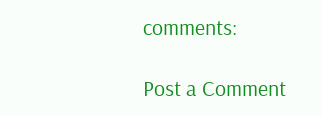comments:

Post a Comment